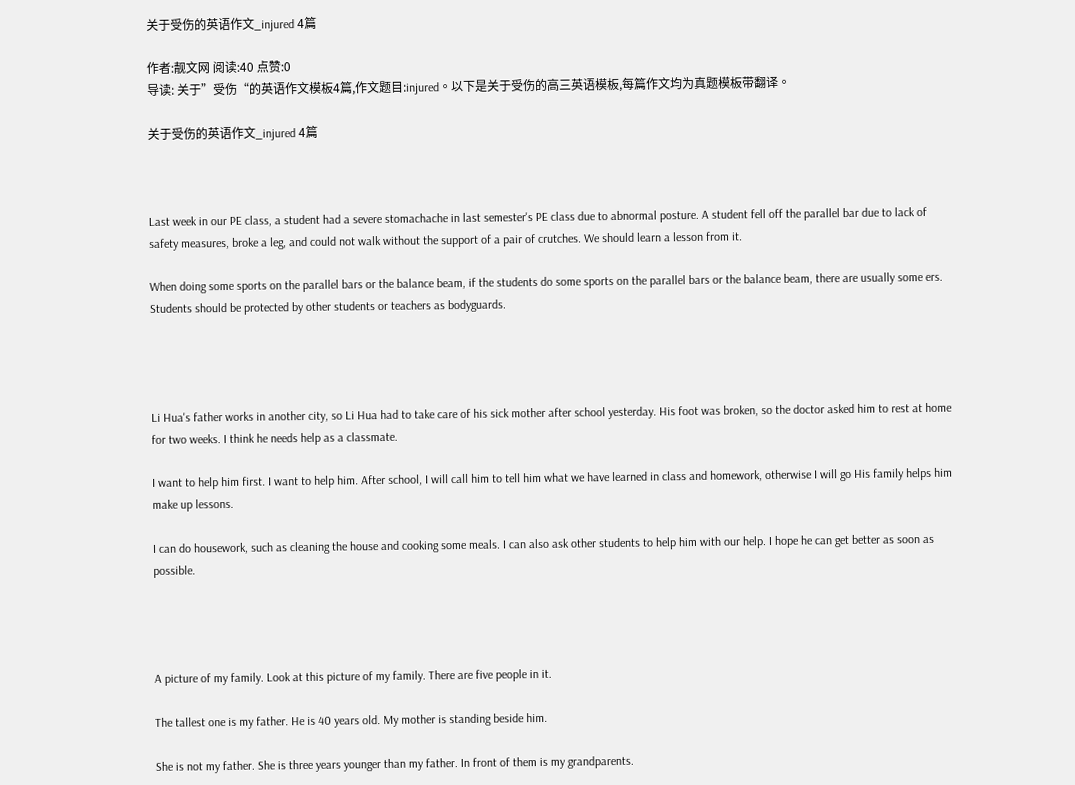关于受伤的英语作文_injured 4篇

作者:靓文网 阅读:40 点赞:0
导读: 关于”受伤“的英语作文模板4篇,作文题目:injured。以下是关于受伤的高三英语模板,每篇作文均为真题模板带翻译。

关于受伤的英语作文_injured 4篇



Last week in our PE class, a student had a severe stomachache in last semester's PE class due to abnormal posture. A student fell off the parallel bar due to lack of safety measures, broke a leg, and could not walk without the support of a pair of crutches. We should learn a lesson from it.

When doing some sports on the parallel bars or the balance beam, if the students do some sports on the parallel bars or the balance beam, there are usually some ers. Students should be protected by other students or teachers as bodyguards.




Li Hua's father works in another city, so Li Hua had to take care of his sick mother after school yesterday. His foot was broken, so the doctor asked him to rest at home for two weeks. I think he needs help as a classmate.

I want to help him first. I want to help him. After school, I will call him to tell him what we have learned in class and homework, otherwise I will go His family helps him make up lessons.

I can do housework, such as cleaning the house and cooking some meals. I can also ask other students to help him with our help. I hope he can get better as soon as possible.




A picture of my family. Look at this picture of my family. There are five people in it.

The tallest one is my father. He is 40 years old. My mother is standing beside him.

She is not my father. She is three years younger than my father. In front of them is my grandparents.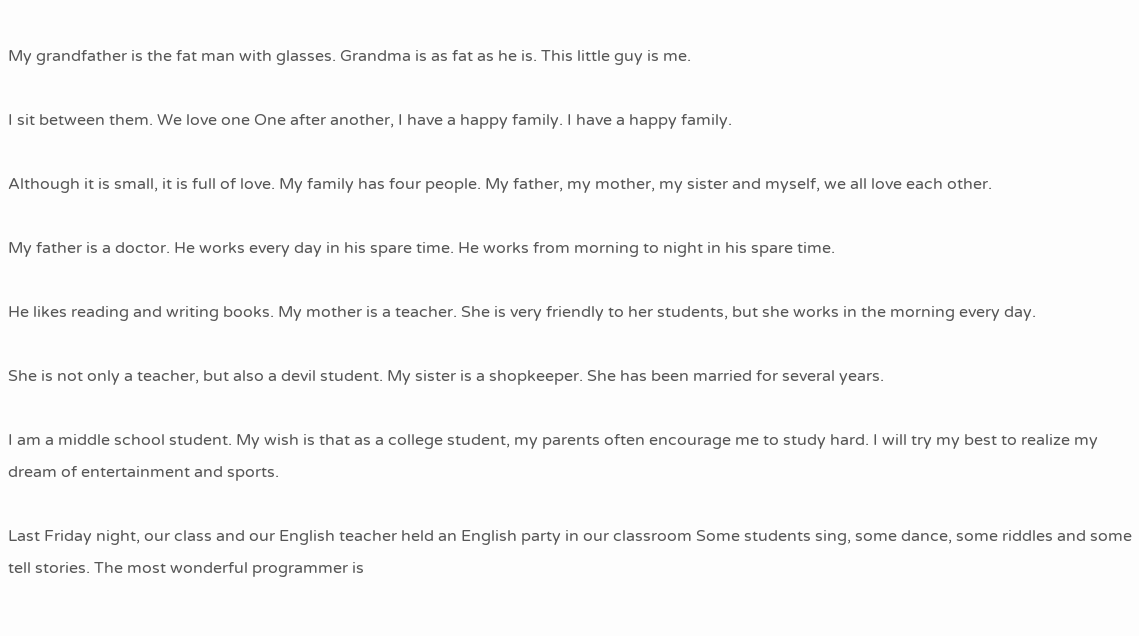My grandfather is the fat man with glasses. Grandma is as fat as he is. This little guy is me.

I sit between them. We love one One after another, I have a happy family. I have a happy family.

Although it is small, it is full of love. My family has four people. My father, my mother, my sister and myself, we all love each other.

My father is a doctor. He works every day in his spare time. He works from morning to night in his spare time.

He likes reading and writing books. My mother is a teacher. She is very friendly to her students, but she works in the morning every day.

She is not only a teacher, but also a devil student. My sister is a shopkeeper. She has been married for several years.

I am a middle school student. My wish is that as a college student, my parents often encourage me to study hard. I will try my best to realize my dream of entertainment and sports.

Last Friday night, our class and our English teacher held an English party in our classroom Some students sing, some dance, some riddles and some tell stories. The most wonderful programmer is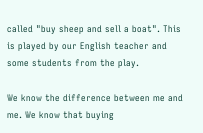called "buy sheep and sell a boat". This is played by our English teacher and some students from the play.

We know the difference between me and me. We know that buying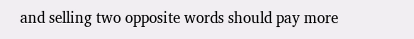and selling two opposite words should pay more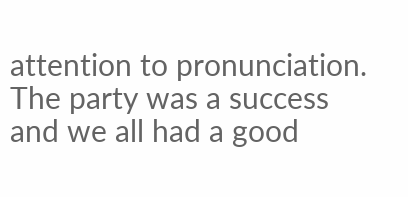attention to pronunciation. The party was a success and we all had a good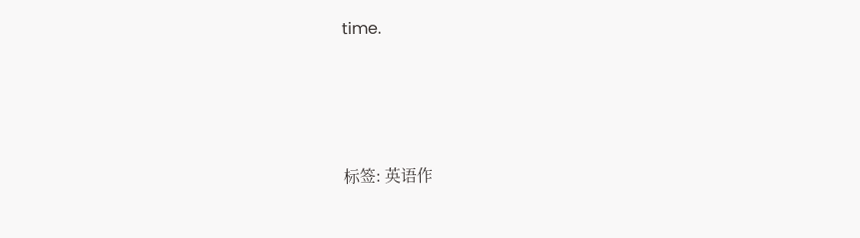time.





标签: 英语作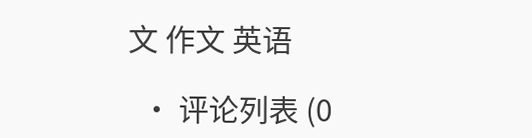文 作文 英语

  • 评论列表 (0